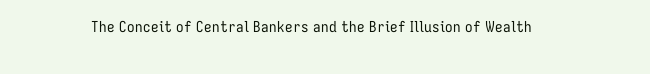The Conceit of Central Bankers and the Brief Illusion of Wealth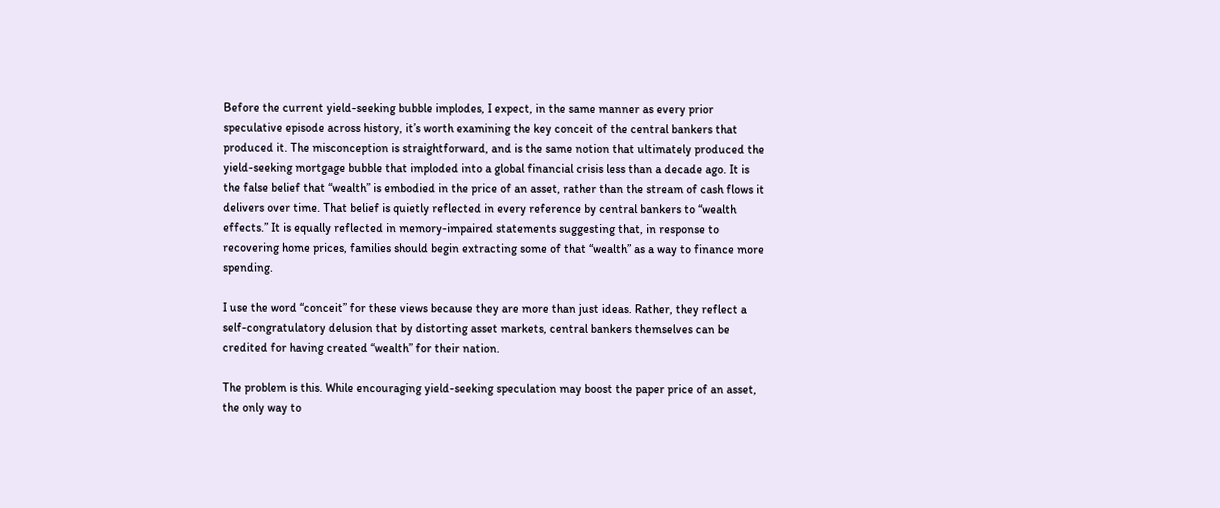Before the current yield-seeking bubble implodes, I expect, in the same manner as every prior speculative episode across history, it’s worth examining the key conceit of the central bankers that produced it. The misconception is straightforward, and is the same notion that ultimately produced the yield-seeking mortgage bubble that imploded into a global financial crisis less than a decade ago. It is the false belief that “wealth” is embodied in the price of an asset, rather than the stream of cash flows it delivers over time. That belief is quietly reflected in every reference by central bankers to “wealth effects.” It is equally reflected in memory-impaired statements suggesting that, in response to recovering home prices, families should begin extracting some of that “wealth” as a way to finance more spending.

I use the word “conceit” for these views because they are more than just ideas. Rather, they reflect a self-congratulatory delusion that by distorting asset markets, central bankers themselves can be credited for having created “wealth” for their nation.

The problem is this. While encouraging yield-seeking speculation may boost the paper price of an asset, the only way to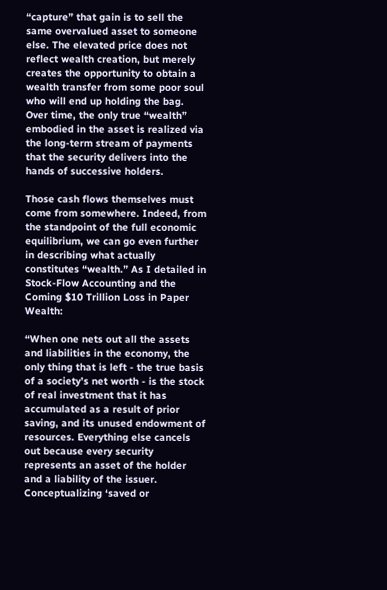“capture” that gain is to sell the same overvalued asset to someone else. The elevated price does not reflect wealth creation, but merely creates the opportunity to obtain a wealth transfer from some poor soul who will end up holding the bag. Over time, the only true “wealth” embodied in the asset is realized via the long-term stream of payments that the security delivers into the hands of successive holders.

Those cash flows themselves must come from somewhere. Indeed, from the standpoint of the full economic equilibrium, we can go even further in describing what actually constitutes “wealth.” As I detailed in Stock-Flow Accounting and the Coming $10 Trillion Loss in Paper Wealth:

“When one nets out all the assets and liabilities in the economy, the only thing that is left - the true basis of a society’s net worth - is the stock of real investment that it has accumulated as a result of prior saving, and its unused endowment of resources. Everything else cancels out because every security represents an asset of the holder and a liability of the issuer. Conceptualizing ‘saved or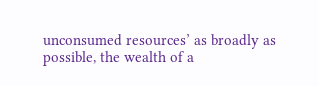unconsumed resources’ as broadly as possible, the wealth of a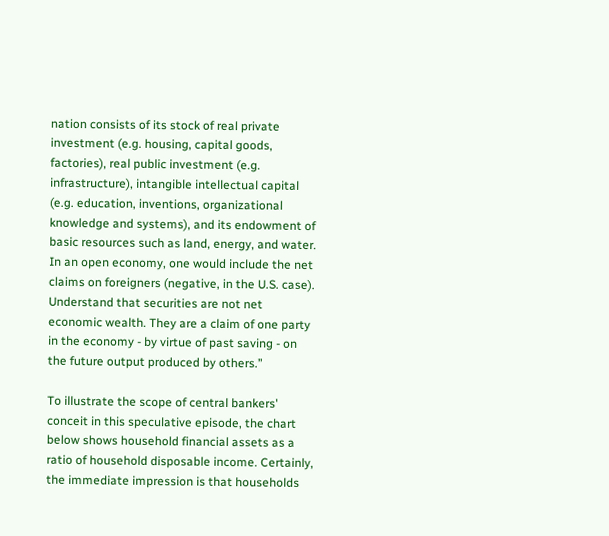nation consists of its stock of real private investment (e.g. housing, capital goods, factories), real public investment (e.g. infrastructure), intangible intellectual capital (e.g. education, inventions, organizational knowledge and systems), and its endowment of basic resources such as land, energy, and water. In an open economy, one would include the net claims on foreigners (negative, in the U.S. case). Understand that securities are not net economic wealth. They are a claim of one party in the economy - by virtue of past saving - on the future output produced by others.”

To illustrate the scope of central bankers' conceit in this speculative episode, the chart below shows household financial assets as a ratio of household disposable income. Certainly, the immediate impression is that households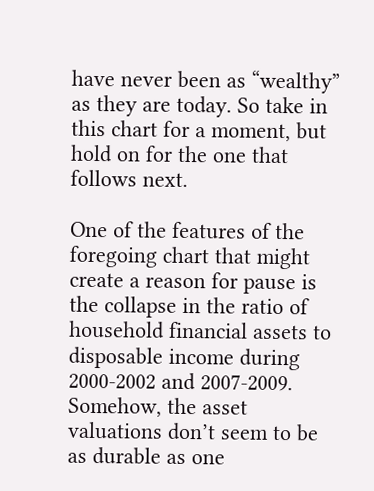have never been as “wealthy” as they are today. So take in this chart for a moment, but hold on for the one that follows next.

One of the features of the foregoing chart that might create a reason for pause is the collapse in the ratio of household financial assets to disposable income during 2000-2002 and 2007-2009. Somehow, the asset valuations don’t seem to be as durable as one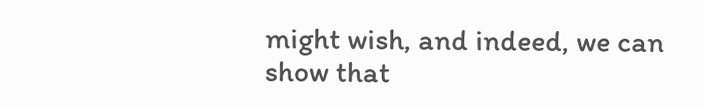might wish, and indeed, we can show that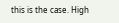this is the case. High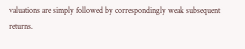valuations are simply followed by correspondingly weak subsequent returns.